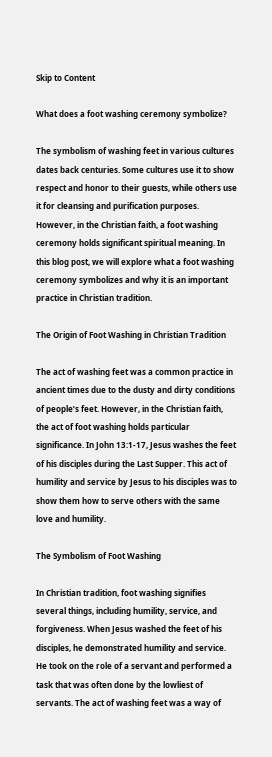Skip to Content

What does a foot washing ceremony symbolize?

The symbolism of washing feet in various cultures dates back centuries. Some cultures use it to show respect and honor to their guests, while others use it for cleansing and purification purposes. However, in the Christian faith, a foot washing ceremony holds significant spiritual meaning. In this blog post, we will explore what a foot washing ceremony symbolizes and why it is an important practice in Christian tradition.

The Origin of Foot Washing in Christian Tradition

The act of washing feet was a common practice in ancient times due to the dusty and dirty conditions of people’s feet. However, in the Christian faith, the act of foot washing holds particular significance. In John 13:1-17, Jesus washes the feet of his disciples during the Last Supper. This act of humility and service by Jesus to his disciples was to show them how to serve others with the same love and humility.

The Symbolism of Foot Washing

In Christian tradition, foot washing signifies several things, including humility, service, and forgiveness. When Jesus washed the feet of his disciples, he demonstrated humility and service. He took on the role of a servant and performed a task that was often done by the lowliest of servants. The act of washing feet was a way of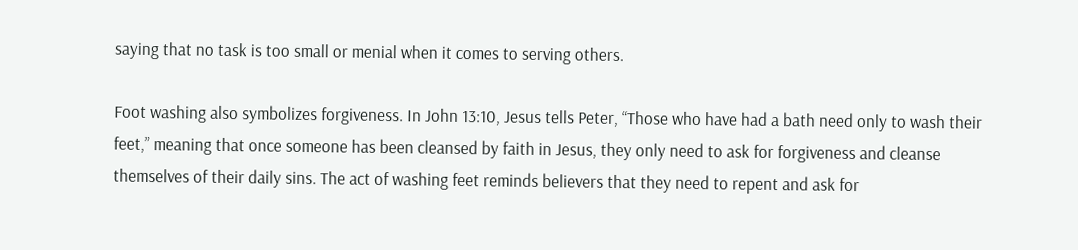saying that no task is too small or menial when it comes to serving others.

Foot washing also symbolizes forgiveness. In John 13:10, Jesus tells Peter, “Those who have had a bath need only to wash their feet,” meaning that once someone has been cleansed by faith in Jesus, they only need to ask for forgiveness and cleanse themselves of their daily sins. The act of washing feet reminds believers that they need to repent and ask for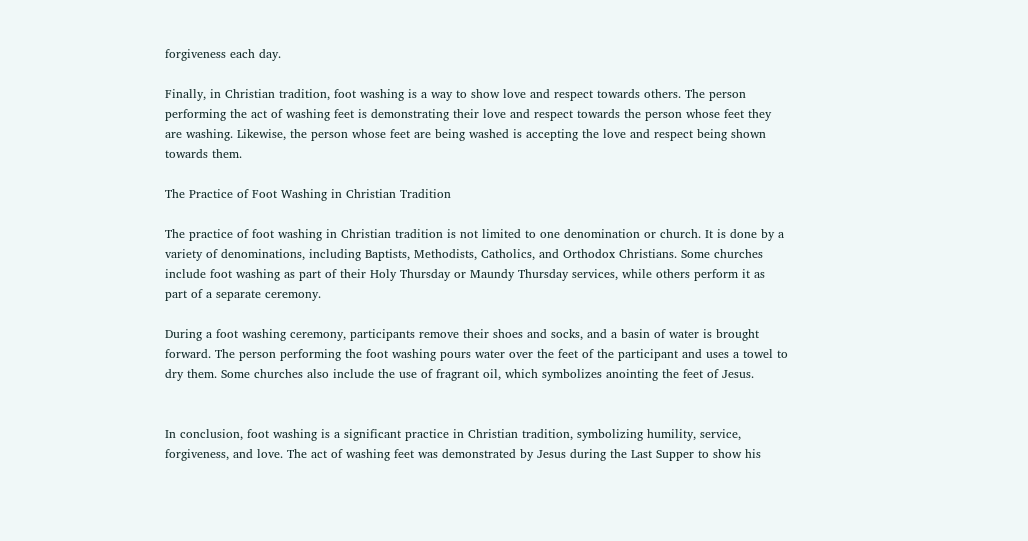forgiveness each day.

Finally, in Christian tradition, foot washing is a way to show love and respect towards others. The person performing the act of washing feet is demonstrating their love and respect towards the person whose feet they are washing. Likewise, the person whose feet are being washed is accepting the love and respect being shown towards them.

The Practice of Foot Washing in Christian Tradition

The practice of foot washing in Christian tradition is not limited to one denomination or church. It is done by a variety of denominations, including Baptists, Methodists, Catholics, and Orthodox Christians. Some churches include foot washing as part of their Holy Thursday or Maundy Thursday services, while others perform it as part of a separate ceremony.

During a foot washing ceremony, participants remove their shoes and socks, and a basin of water is brought forward. The person performing the foot washing pours water over the feet of the participant and uses a towel to dry them. Some churches also include the use of fragrant oil, which symbolizes anointing the feet of Jesus.


In conclusion, foot washing is a significant practice in Christian tradition, symbolizing humility, service, forgiveness, and love. The act of washing feet was demonstrated by Jesus during the Last Supper to show his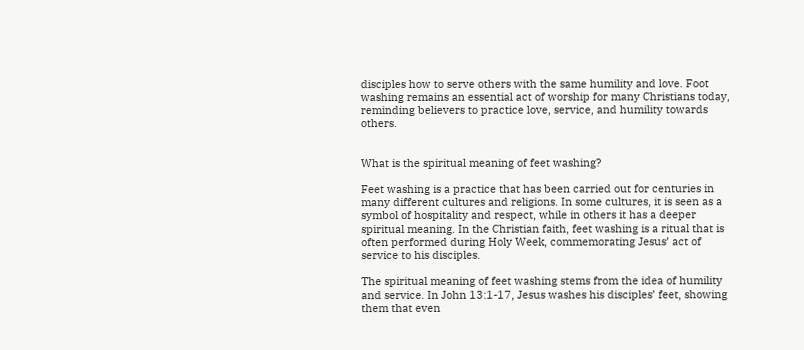disciples how to serve others with the same humility and love. Foot washing remains an essential act of worship for many Christians today, reminding believers to practice love, service, and humility towards others.


What is the spiritual meaning of feet washing?

Feet washing is a practice that has been carried out for centuries in many different cultures and religions. In some cultures, it is seen as a symbol of hospitality and respect, while in others it has a deeper spiritual meaning. In the Christian faith, feet washing is a ritual that is often performed during Holy Week, commemorating Jesus’ act of service to his disciples.

The spiritual meaning of feet washing stems from the idea of humility and service. In John 13:1-17, Jesus washes his disciples’ feet, showing them that even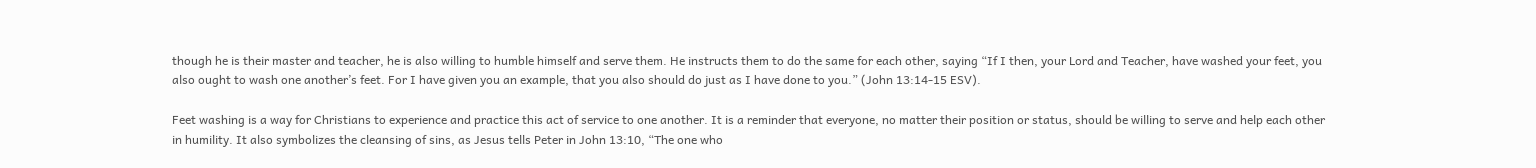though he is their master and teacher, he is also willing to humble himself and serve them. He instructs them to do the same for each other, saying “If I then, your Lord and Teacher, have washed your feet, you also ought to wash one another’s feet. For I have given you an example, that you also should do just as I have done to you.” (John 13:14-15 ESV).

Feet washing is a way for Christians to experience and practice this act of service to one another. It is a reminder that everyone, no matter their position or status, should be willing to serve and help each other in humility. It also symbolizes the cleansing of sins, as Jesus tells Peter in John 13:10, “The one who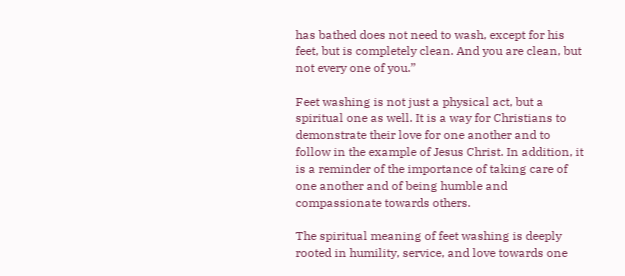has bathed does not need to wash, except for his feet, but is completely clean. And you are clean, but not every one of you.”

Feet washing is not just a physical act, but a spiritual one as well. It is a way for Christians to demonstrate their love for one another and to follow in the example of Jesus Christ. In addition, it is a reminder of the importance of taking care of one another and of being humble and compassionate towards others.

The spiritual meaning of feet washing is deeply rooted in humility, service, and love towards one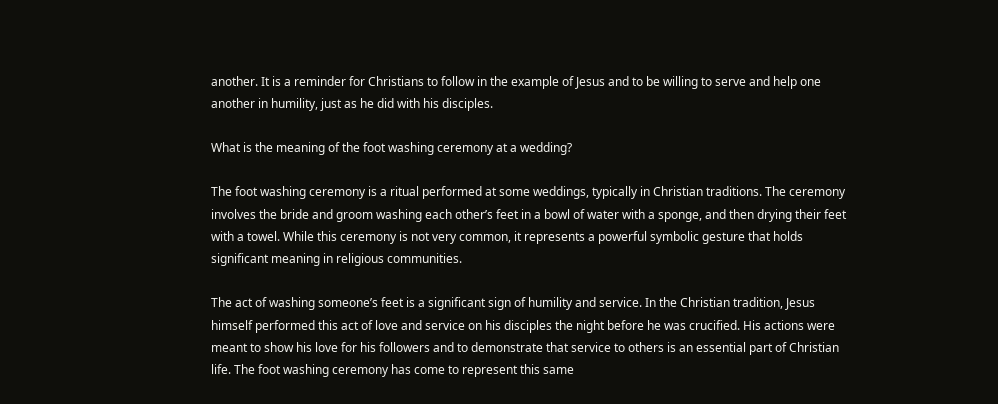another. It is a reminder for Christians to follow in the example of Jesus and to be willing to serve and help one another in humility, just as he did with his disciples.

What is the meaning of the foot washing ceremony at a wedding?

The foot washing ceremony is a ritual performed at some weddings, typically in Christian traditions. The ceremony involves the bride and groom washing each other’s feet in a bowl of water with a sponge, and then drying their feet with a towel. While this ceremony is not very common, it represents a powerful symbolic gesture that holds significant meaning in religious communities.

The act of washing someone’s feet is a significant sign of humility and service. In the Christian tradition, Jesus himself performed this act of love and service on his disciples the night before he was crucified. His actions were meant to show his love for his followers and to demonstrate that service to others is an essential part of Christian life. The foot washing ceremony has come to represent this same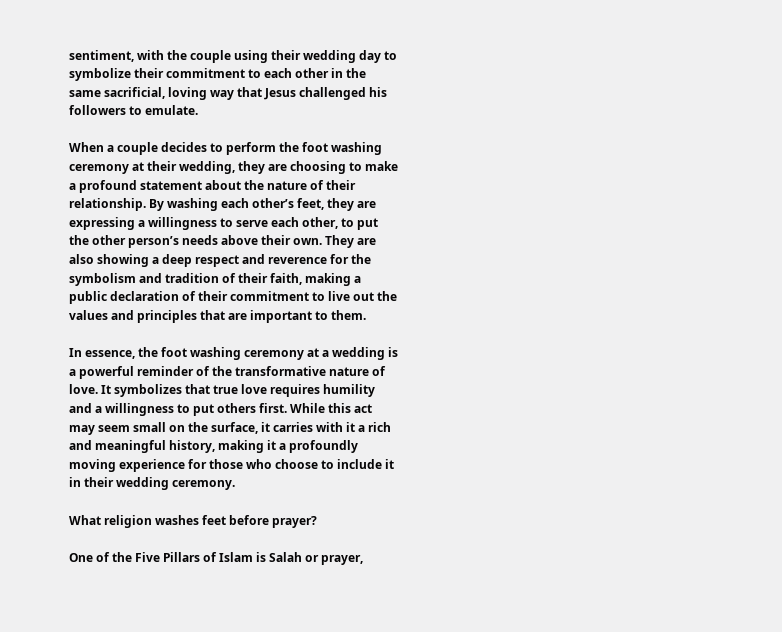sentiment, with the couple using their wedding day to symbolize their commitment to each other in the same sacrificial, loving way that Jesus challenged his followers to emulate.

When a couple decides to perform the foot washing ceremony at their wedding, they are choosing to make a profound statement about the nature of their relationship. By washing each other’s feet, they are expressing a willingness to serve each other, to put the other person’s needs above their own. They are also showing a deep respect and reverence for the symbolism and tradition of their faith, making a public declaration of their commitment to live out the values and principles that are important to them.

In essence, the foot washing ceremony at a wedding is a powerful reminder of the transformative nature of love. It symbolizes that true love requires humility and a willingness to put others first. While this act may seem small on the surface, it carries with it a rich and meaningful history, making it a profoundly moving experience for those who choose to include it in their wedding ceremony.

What religion washes feet before prayer?

One of the Five Pillars of Islam is Salah or prayer,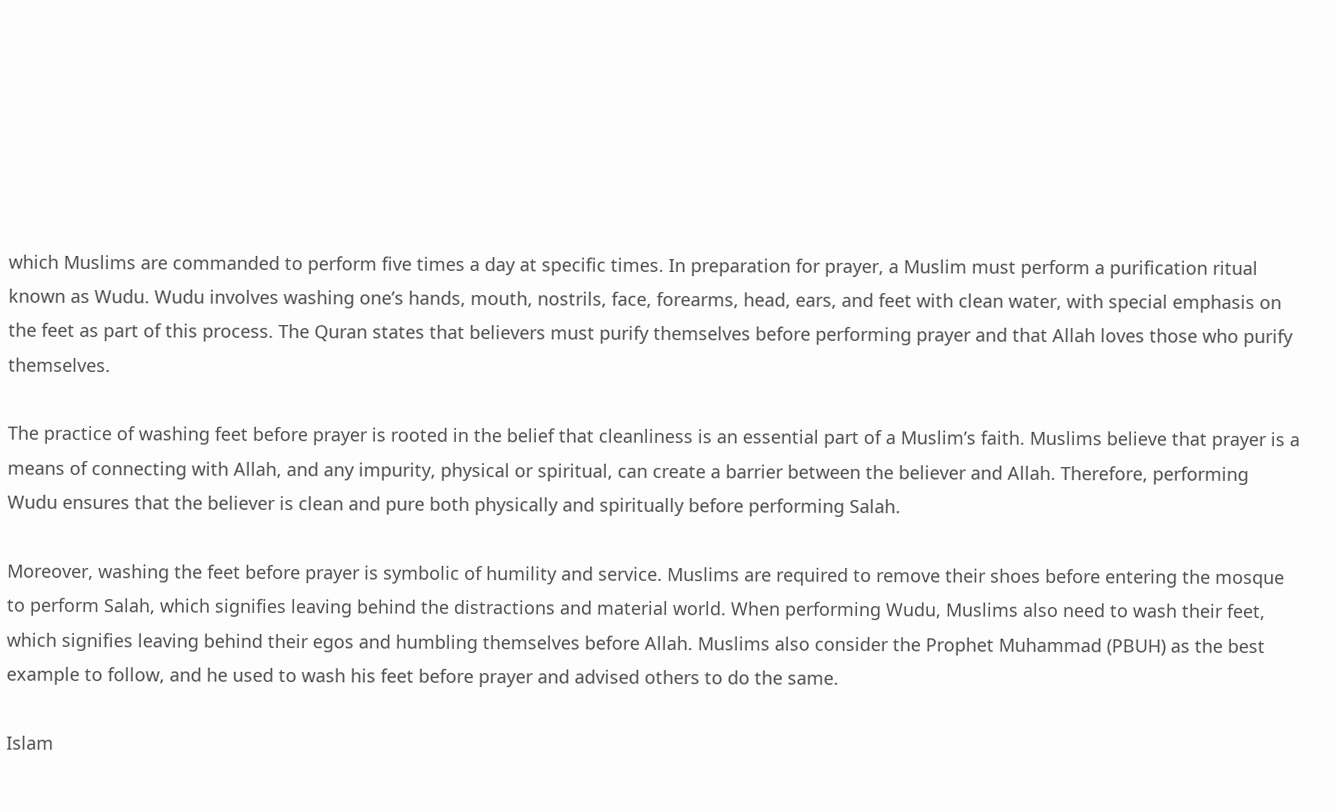which Muslims are commanded to perform five times a day at specific times. In preparation for prayer, a Muslim must perform a purification ritual known as Wudu. Wudu involves washing one’s hands, mouth, nostrils, face, forearms, head, ears, and feet with clean water, with special emphasis on the feet as part of this process. The Quran states that believers must purify themselves before performing prayer and that Allah loves those who purify themselves.

The practice of washing feet before prayer is rooted in the belief that cleanliness is an essential part of a Muslim’s faith. Muslims believe that prayer is a means of connecting with Allah, and any impurity, physical or spiritual, can create a barrier between the believer and Allah. Therefore, performing Wudu ensures that the believer is clean and pure both physically and spiritually before performing Salah.

Moreover, washing the feet before prayer is symbolic of humility and service. Muslims are required to remove their shoes before entering the mosque to perform Salah, which signifies leaving behind the distractions and material world. When performing Wudu, Muslims also need to wash their feet, which signifies leaving behind their egos and humbling themselves before Allah. Muslims also consider the Prophet Muhammad (PBUH) as the best example to follow, and he used to wash his feet before prayer and advised others to do the same.

Islam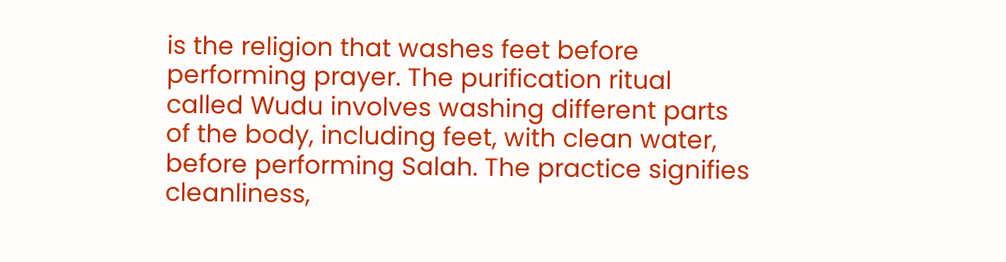is the religion that washes feet before performing prayer. The purification ritual called Wudu involves washing different parts of the body, including feet, with clean water, before performing Salah. The practice signifies cleanliness,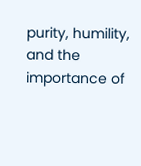purity, humility, and the importance of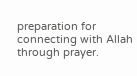preparation for connecting with Allah through prayer.